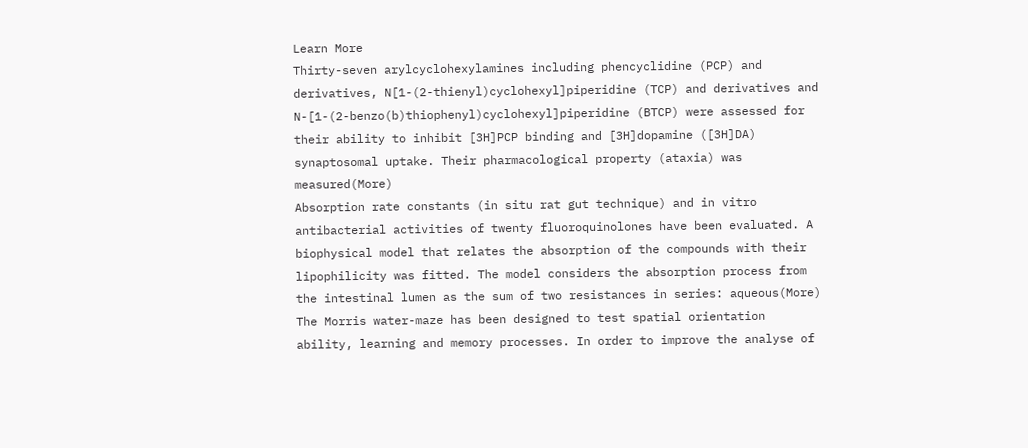Learn More
Thirty-seven arylcyclohexylamines including phencyclidine (PCP) and derivatives, N[1-(2-thienyl)cyclohexyl]piperidine (TCP) and derivatives and N-[1-(2-benzo(b)thiophenyl)cyclohexyl]piperidine (BTCP) were assessed for their ability to inhibit [3H]PCP binding and [3H]dopamine ([3H]DA) synaptosomal uptake. Their pharmacological property (ataxia) was measured(More)
Absorption rate constants (in situ rat gut technique) and in vitro antibacterial activities of twenty fluoroquinolones have been evaluated. A biophysical model that relates the absorption of the compounds with their lipophilicity was fitted. The model considers the absorption process from the intestinal lumen as the sum of two resistances in series: aqueous(More)
The Morris water-maze has been designed to test spatial orientation ability, learning and memory processes. In order to improve the analyse of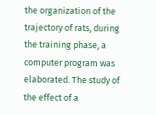the organization of the trajectory of rats, during the training phase, a computer program was elaborated. The study of the effect of a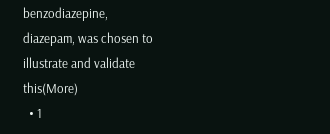benzodiazepine, diazepam, was chosen to illustrate and validate this(More)
  • 1